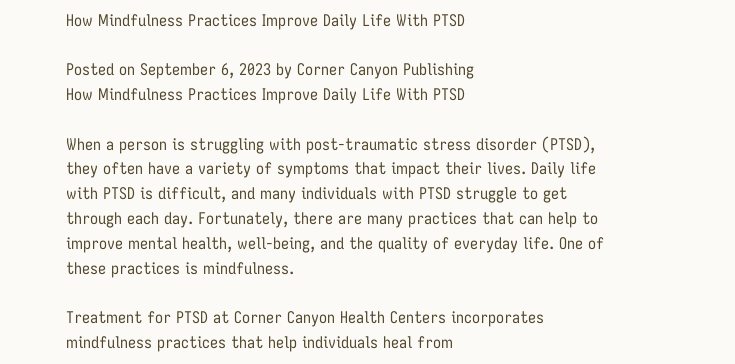How Mindfulness Practices Improve Daily Life With PTSD

Posted on September 6, 2023 by Corner Canyon Publishing
How Mindfulness Practices Improve Daily Life With PTSD

When a person is struggling with post-traumatic stress disorder (PTSD), they often have a variety of symptoms that impact their lives. Daily life with PTSD is difficult, and many individuals with PTSD struggle to get through each day. Fortunately, there are many practices that can help to improve mental health, well-being, and the quality of everyday life. One of these practices is mindfulness.

Treatment for PTSD at Corner Canyon Health Centers incorporates mindfulness practices that help individuals heal from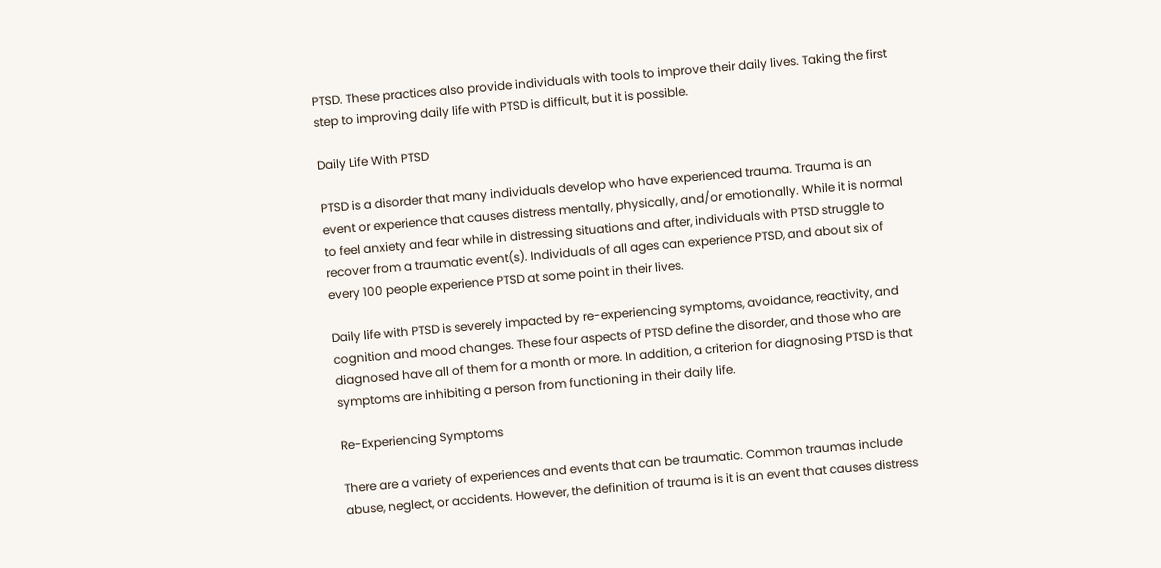PTSD. These practices also provide individuals with tools to improve their daily lives. Taking the first step to improving daily life with PTSD is difficult, but it is possible.

Daily Life With PTSD

PTSD is a disorder that many individuals develop who have experienced trauma. Trauma is an event or experience that causes distress mentally, physically, and/or emotionally. While it is normal to feel anxiety and fear while in distressing situations and after, individuals with PTSD struggle to recover from a traumatic event(s). Individuals of all ages can experience PTSD, and about six of every 100 people experience PTSD at some point in their lives.

Daily life with PTSD is severely impacted by re-experiencing symptoms, avoidance, reactivity, and cognition and mood changes. These four aspects of PTSD define the disorder, and those who are diagnosed have all of them for a month or more. In addition, a criterion for diagnosing PTSD is that symptoms are inhibiting a person from functioning in their daily life.

Re-Experiencing Symptoms

There are a variety of experiences and events that can be traumatic. Common traumas include abuse, neglect, or accidents. However, the definition of trauma is it is an event that causes distress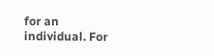for an individual. For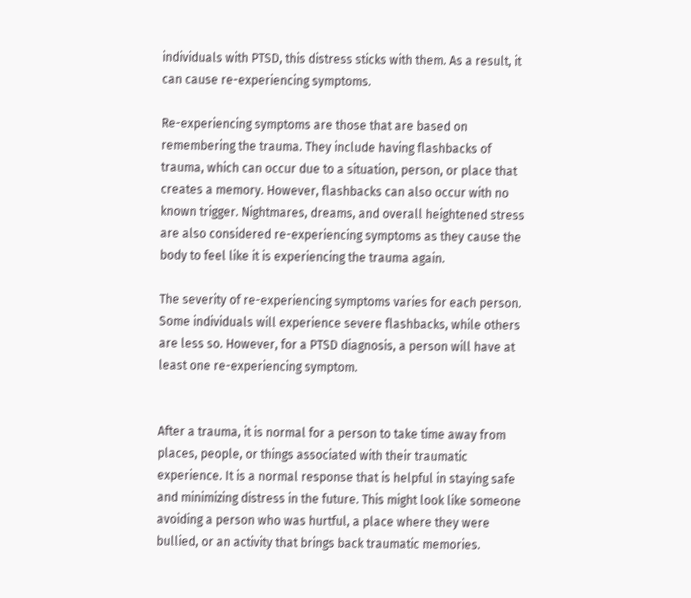individuals with PTSD, this distress sticks with them. As a result, it can cause re-experiencing symptoms.

Re-experiencing symptoms are those that are based on remembering the trauma. They include having flashbacks of trauma, which can occur due to a situation, person, or place that creates a memory. However, flashbacks can also occur with no known trigger. Nightmares, dreams, and overall heightened stress are also considered re-experiencing symptoms as they cause the body to feel like it is experiencing the trauma again.

The severity of re-experiencing symptoms varies for each person. Some individuals will experience severe flashbacks, while others are less so. However, for a PTSD diagnosis, a person will have at least one re-experiencing symptom.


After a trauma, it is normal for a person to take time away from places, people, or things associated with their traumatic experience. It is a normal response that is helpful in staying safe and minimizing distress in the future. This might look like someone avoiding a person who was hurtful, a place where they were bullied, or an activity that brings back traumatic memories.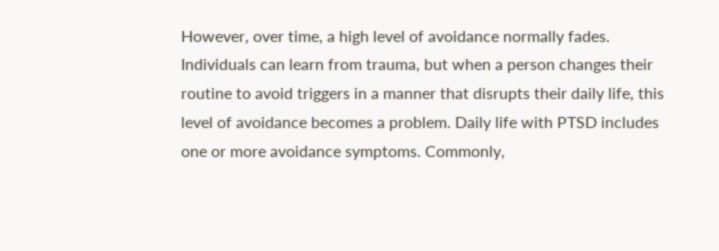However, over time, a high level of avoidance normally fades. Individuals can learn from trauma, but when a person changes their routine to avoid triggers in a manner that disrupts their daily life, this level of avoidance becomes a problem. Daily life with PTSD includes one or more avoidance symptoms. Commonly,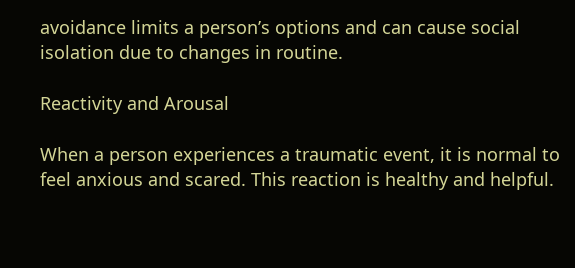avoidance limits a person’s options and can cause social isolation due to changes in routine.

Reactivity and Arousal

When a person experiences a traumatic event, it is normal to feel anxious and scared. This reaction is healthy and helpful.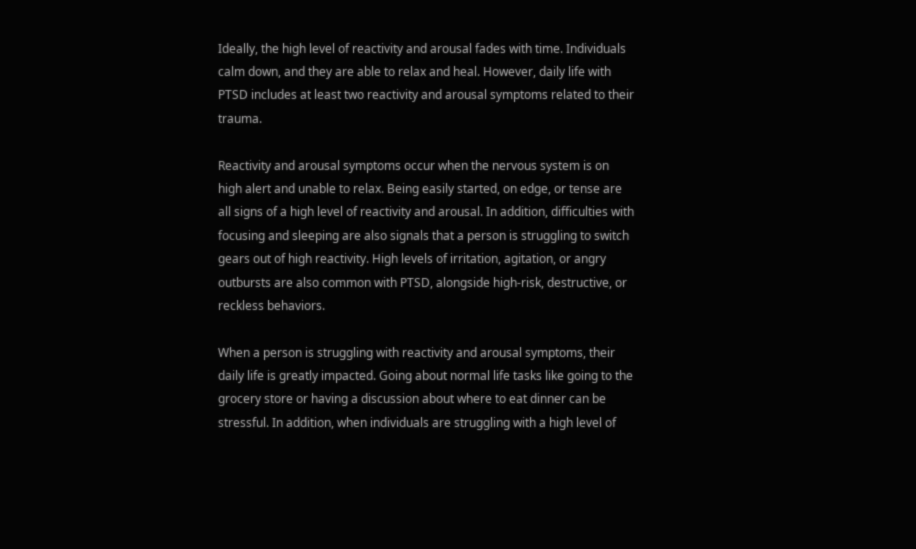Ideally, the high level of reactivity and arousal fades with time. Individuals calm down, and they are able to relax and heal. However, daily life with PTSD includes at least two reactivity and arousal symptoms related to their trauma.

Reactivity and arousal symptoms occur when the nervous system is on high alert and unable to relax. Being easily started, on edge, or tense are all signs of a high level of reactivity and arousal. In addition, difficulties with focusing and sleeping are also signals that a person is struggling to switch gears out of high reactivity. High levels of irritation, agitation, or angry outbursts are also common with PTSD, alongside high-risk, destructive, or reckless behaviors.

When a person is struggling with reactivity and arousal symptoms, their daily life is greatly impacted. Going about normal life tasks like going to the grocery store or having a discussion about where to eat dinner can be stressful. In addition, when individuals are struggling with a high level of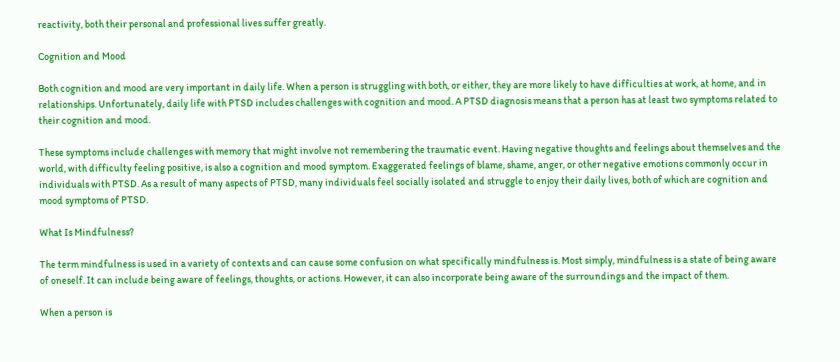reactivity, both their personal and professional lives suffer greatly.

Cognition and Mood

Both cognition and mood are very important in daily life. When a person is struggling with both, or either, they are more likely to have difficulties at work, at home, and in relationships. Unfortunately, daily life with PTSD includes challenges with cognition and mood. A PTSD diagnosis means that a person has at least two symptoms related to their cognition and mood.

These symptoms include challenges with memory that might involve not remembering the traumatic event. Having negative thoughts and feelings about themselves and the world, with difficulty feeling positive, is also a cognition and mood symptom. Exaggerated feelings of blame, shame, anger, or other negative emotions commonly occur in individuals with PTSD. As a result of many aspects of PTSD, many individuals feel socially isolated and struggle to enjoy their daily lives, both of which are cognition and mood symptoms of PTSD.

What Is Mindfulness?

The term mindfulness is used in a variety of contexts and can cause some confusion on what specifically mindfulness is. Most simply, mindfulness is a state of being aware of oneself. It can include being aware of feelings, thoughts, or actions. However, it can also incorporate being aware of the surroundings and the impact of them.

When a person is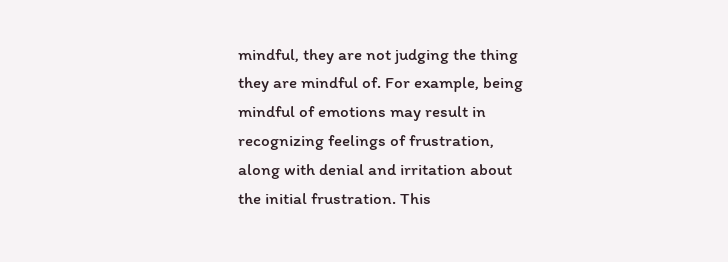mindful, they are not judging the thing they are mindful of. For example, being mindful of emotions may result in recognizing feelings of frustration, along with denial and irritation about the initial frustration. This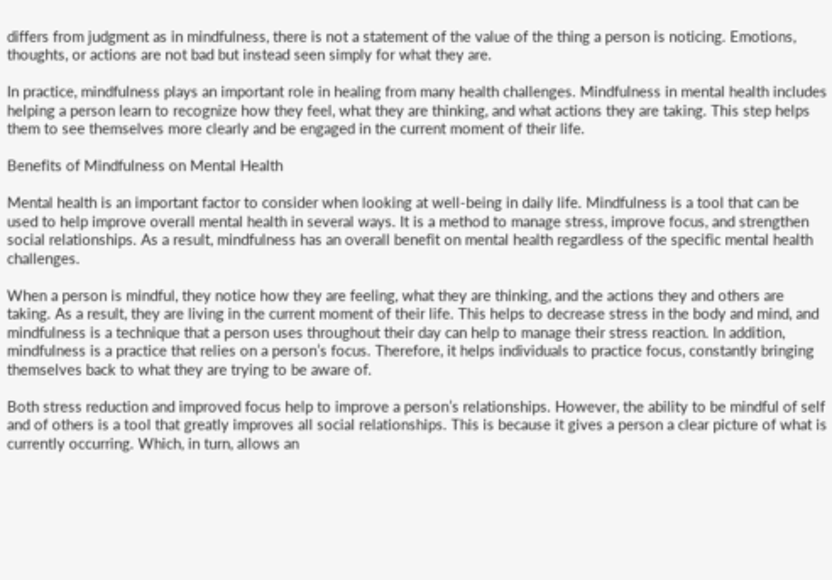differs from judgment as in mindfulness, there is not a statement of the value of the thing a person is noticing. Emotions, thoughts, or actions are not bad but instead seen simply for what they are.

In practice, mindfulness plays an important role in healing from many health challenges. Mindfulness in mental health includes helping a person learn to recognize how they feel, what they are thinking, and what actions they are taking. This step helps them to see themselves more clearly and be engaged in the current moment of their life.

Benefits of Mindfulness on Mental Health

Mental health is an important factor to consider when looking at well-being in daily life. Mindfulness is a tool that can be used to help improve overall mental health in several ways. It is a method to manage stress, improve focus, and strengthen social relationships. As a result, mindfulness has an overall benefit on mental health regardless of the specific mental health challenges.

When a person is mindful, they notice how they are feeling, what they are thinking, and the actions they and others are taking. As a result, they are living in the current moment of their life. This helps to decrease stress in the body and mind, and mindfulness is a technique that a person uses throughout their day can help to manage their stress reaction. In addition, mindfulness is a practice that relies on a person’s focus. Therefore, it helps individuals to practice focus, constantly bringing themselves back to what they are trying to be aware of.

Both stress reduction and improved focus help to improve a person’s relationships. However, the ability to be mindful of self and of others is a tool that greatly improves all social relationships. This is because it gives a person a clear picture of what is currently occurring. Which, in turn, allows an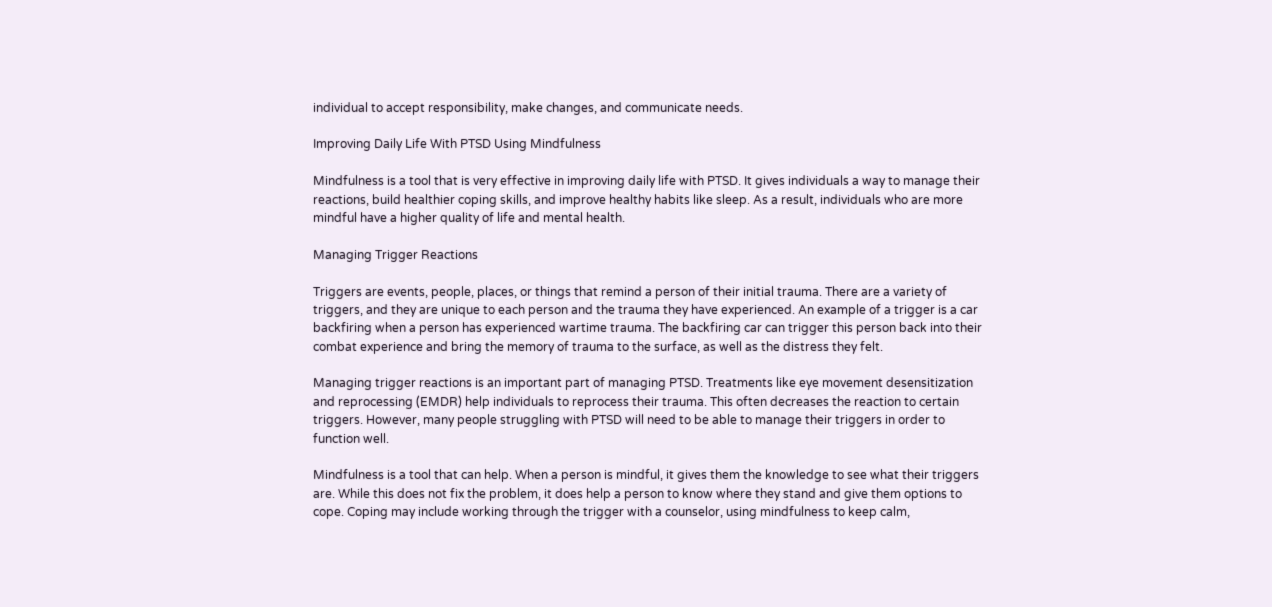individual to accept responsibility, make changes, and communicate needs.

Improving Daily Life With PTSD Using Mindfulness

Mindfulness is a tool that is very effective in improving daily life with PTSD. It gives individuals a way to manage their reactions, build healthier coping skills, and improve healthy habits like sleep. As a result, individuals who are more mindful have a higher quality of life and mental health.

Managing Trigger Reactions

Triggers are events, people, places, or things that remind a person of their initial trauma. There are a variety of triggers, and they are unique to each person and the trauma they have experienced. An example of a trigger is a car backfiring when a person has experienced wartime trauma. The backfiring car can trigger this person back into their combat experience and bring the memory of trauma to the surface, as well as the distress they felt.

Managing trigger reactions is an important part of managing PTSD. Treatments like eye movement desensitization and reprocessing (EMDR) help individuals to reprocess their trauma. This often decreases the reaction to certain triggers. However, many people struggling with PTSD will need to be able to manage their triggers in order to function well.

Mindfulness is a tool that can help. When a person is mindful, it gives them the knowledge to see what their triggers are. While this does not fix the problem, it does help a person to know where they stand and give them options to cope. Coping may include working through the trigger with a counselor, using mindfulness to keep calm,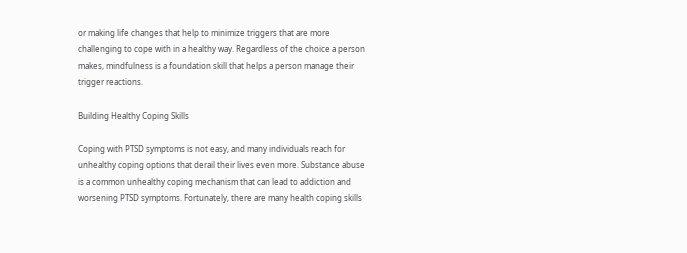or making life changes that help to minimize triggers that are more challenging to cope with in a healthy way. Regardless of the choice a person makes, mindfulness is a foundation skill that helps a person manage their trigger reactions.

Building Healthy Coping Skills

Coping with PTSD symptoms is not easy, and many individuals reach for unhealthy coping options that derail their lives even more. Substance abuse is a common unhealthy coping mechanism that can lead to addiction and worsening PTSD symptoms. Fortunately, there are many health coping skills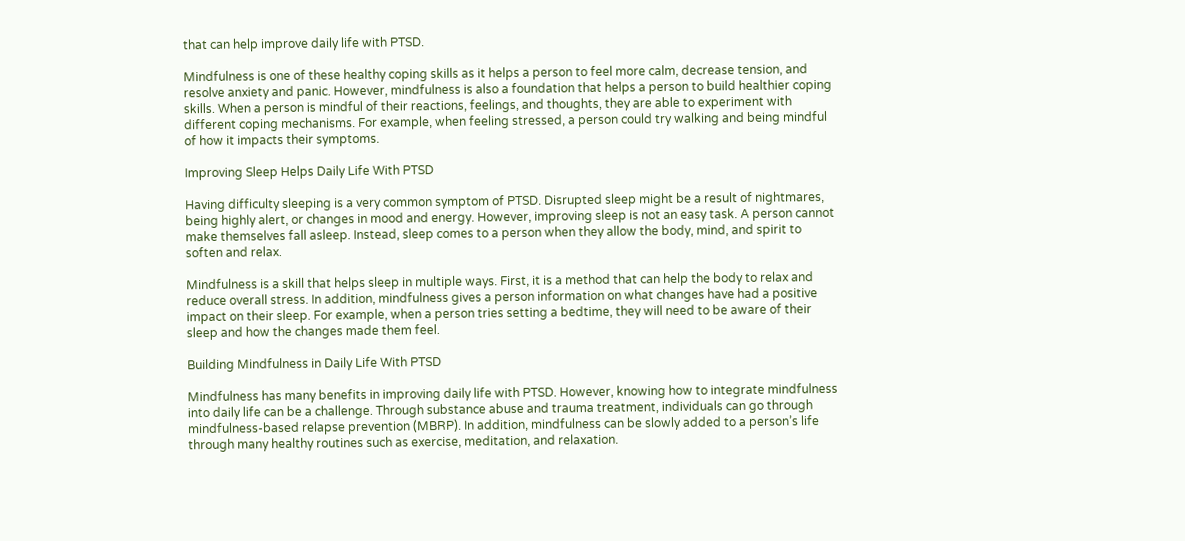that can help improve daily life with PTSD.

Mindfulness is one of these healthy coping skills as it helps a person to feel more calm, decrease tension, and resolve anxiety and panic. However, mindfulness is also a foundation that helps a person to build healthier coping skills. When a person is mindful of their reactions, feelings, and thoughts, they are able to experiment with different coping mechanisms. For example, when feeling stressed, a person could try walking and being mindful of how it impacts their symptoms.

Improving Sleep Helps Daily Life With PTSD

Having difficulty sleeping is a very common symptom of PTSD. Disrupted sleep might be a result of nightmares, being highly alert, or changes in mood and energy. However, improving sleep is not an easy task. A person cannot make themselves fall asleep. Instead, sleep comes to a person when they allow the body, mind, and spirit to soften and relax.

Mindfulness is a skill that helps sleep in multiple ways. First, it is a method that can help the body to relax and reduce overall stress. In addition, mindfulness gives a person information on what changes have had a positive impact on their sleep. For example, when a person tries setting a bedtime, they will need to be aware of their sleep and how the changes made them feel.

Building Mindfulness in Daily Life With PTSD

Mindfulness has many benefits in improving daily life with PTSD. However, knowing how to integrate mindfulness into daily life can be a challenge. Through substance abuse and trauma treatment, individuals can go through mindfulness-based relapse prevention (MBRP). In addition, mindfulness can be slowly added to a person’s life through many healthy routines such as exercise, meditation, and relaxation.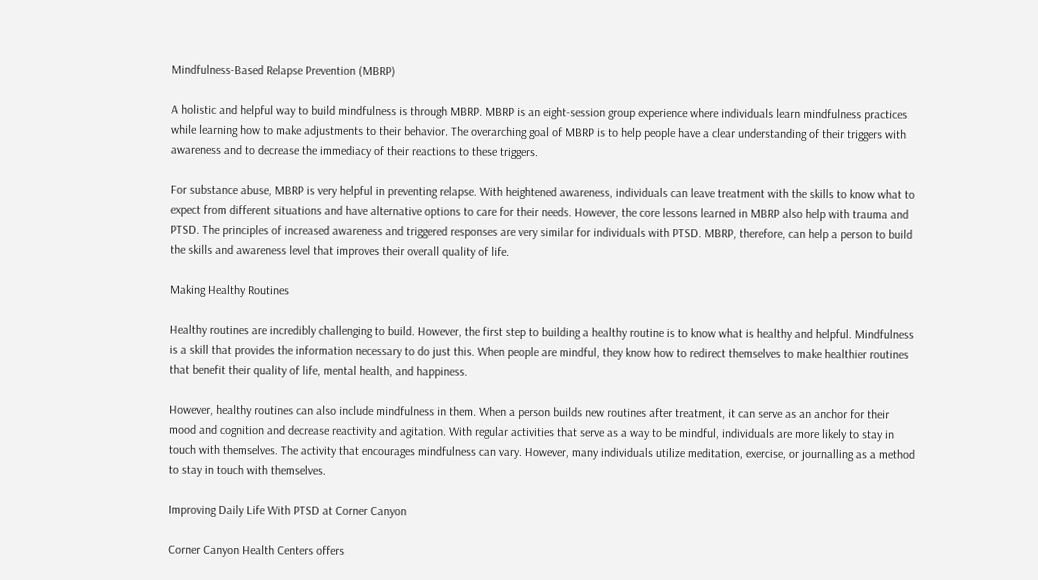Mindfulness-Based Relapse Prevention (MBRP)

A holistic and helpful way to build mindfulness is through MBRP. MBRP is an eight-session group experience where individuals learn mindfulness practices while learning how to make adjustments to their behavior. The overarching goal of MBRP is to help people have a clear understanding of their triggers with awareness and to decrease the immediacy of their reactions to these triggers.

For substance abuse, MBRP is very helpful in preventing relapse. With heightened awareness, individuals can leave treatment with the skills to know what to expect from different situations and have alternative options to care for their needs. However, the core lessons learned in MBRP also help with trauma and PTSD. The principles of increased awareness and triggered responses are very similar for individuals with PTSD. MBRP, therefore, can help a person to build the skills and awareness level that improves their overall quality of life.

Making Healthy Routines

Healthy routines are incredibly challenging to build. However, the first step to building a healthy routine is to know what is healthy and helpful. Mindfulness is a skill that provides the information necessary to do just this. When people are mindful, they know how to redirect themselves to make healthier routines that benefit their quality of life, mental health, and happiness.

However, healthy routines can also include mindfulness in them. When a person builds new routines after treatment, it can serve as an anchor for their mood and cognition and decrease reactivity and agitation. With regular activities that serve as a way to be mindful, individuals are more likely to stay in touch with themselves. The activity that encourages mindfulness can vary. However, many individuals utilize meditation, exercise, or journalling as a method to stay in touch with themselves.

Improving Daily Life With PTSD at Corner Canyon

Corner Canyon Health Centers offers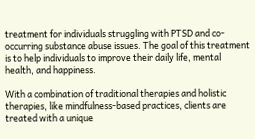treatment for individuals struggling with PTSD and co-occurring substance abuse issues. The goal of this treatment is to help individuals to improve their daily life, mental health, and happiness.

With a combination of traditional therapies and holistic therapies, like mindfulness-based practices, clients are treated with a unique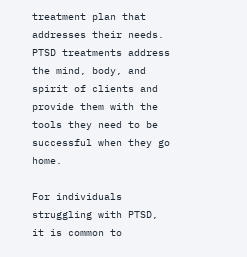treatment plan that addresses their needs. PTSD treatments address the mind, body, and spirit of clients and provide them with the tools they need to be successful when they go home.

For individuals struggling with PTSD, it is common to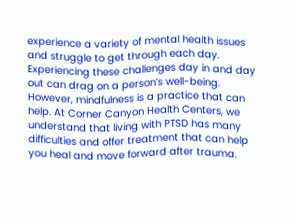experience a variety of mental health issues and struggle to get through each day. Experiencing these challenges day in and day out can drag on a person’s well-being. However, mindfulness is a practice that can help. At Corner Canyon Health Centers, we understand that living with PTSD has many difficulties and offer treatment that can help you heal and move forward after trauma.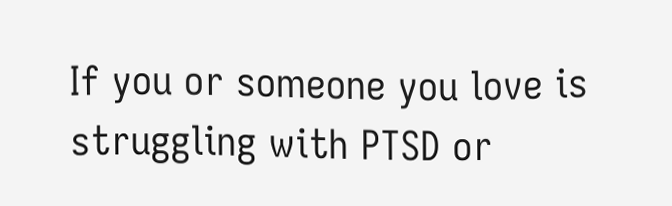If you or someone you love is struggling with PTSD or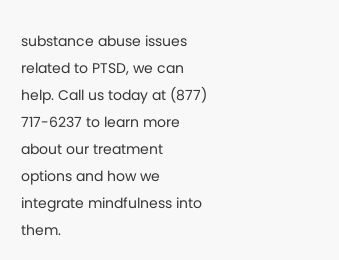substance abuse issues related to PTSD, we can help. Call us today at (877) 717-6237 to learn more about our treatment options and how we integrate mindfulness into them.